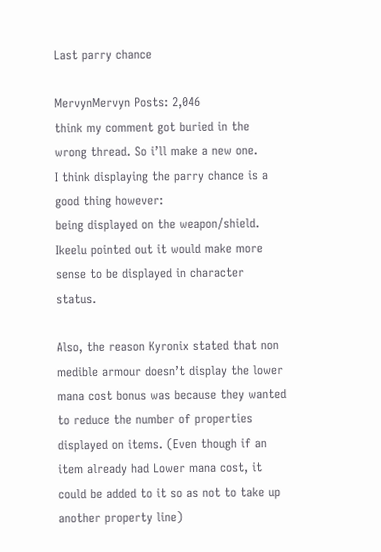Last parry chance

MervynMervyn Posts: 2,046
think my comment got buried in the wrong thread. So i’ll make a new one.
I think displaying the parry chance is a good thing however:
being displayed on the weapon/shield. Ikeelu pointed out it would make more sense to be displayed in character status.

Also, the reason Kyronix stated that non medible armour doesn’t display the lower mana cost bonus was because they wanted to reduce the number of properties displayed on items. (Even though if an item already had Lower mana cost, it could be added to it so as not to take up another property line)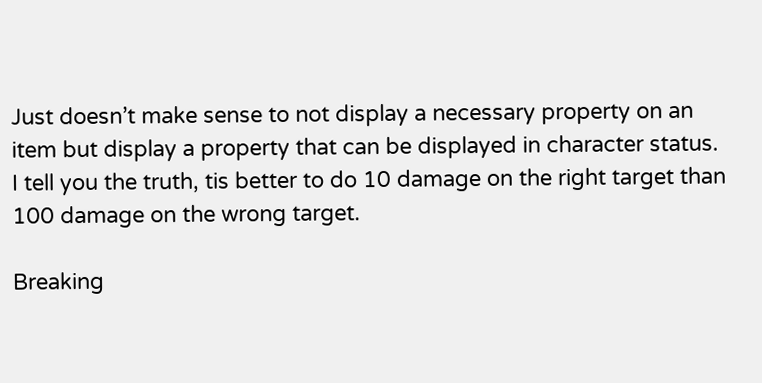Just doesn’t make sense to not display a necessary property on an item but display a property that can be displayed in character status.
I tell you the truth, tis better to do 10 damage on the right target than 100 damage on the wrong target.

Breaking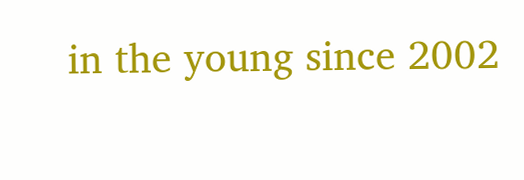in the young since 2002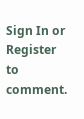Sign In or Register to comment.